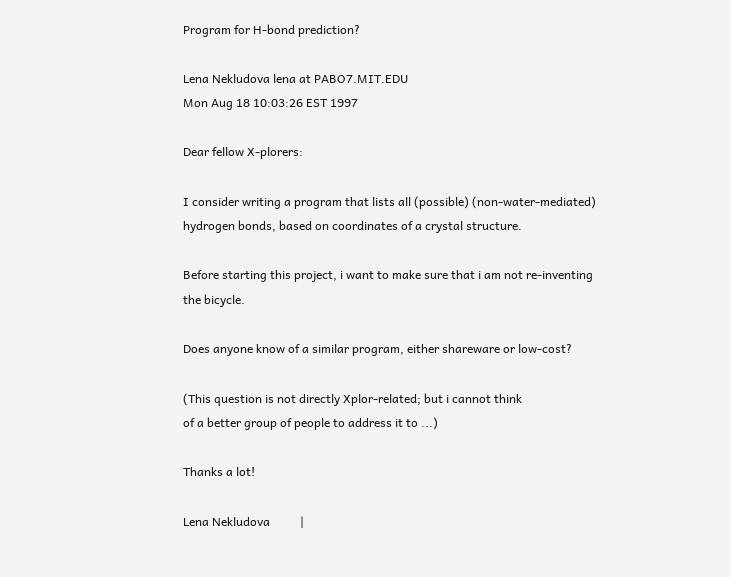Program for H-bond prediction?

Lena Nekludova lena at PABO7.MIT.EDU
Mon Aug 18 10:03:26 EST 1997

Dear fellow X-plorers:

I consider writing a program that lists all (possible) (non-water-mediated)
hydrogen bonds, based on coordinates of a crystal structure.

Before starting this project, i want to make sure that i am not re-inventing
the bicycle.

Does anyone know of a similar program, either shareware or low-cost?

(This question is not directly Xplor-related; but i cannot think
of a better group of people to address it to ...)

Thanks a lot!

Lena Nekludova          |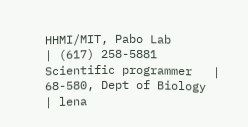HHMI/MIT, Pabo Lab        | (617) 258-5881
Scientific programmer   | 68-580, Dept of Biology   | lena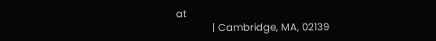at
            | Cambridge, MA, 02139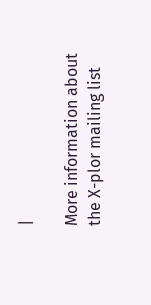|

More information about the X-plor mailing list